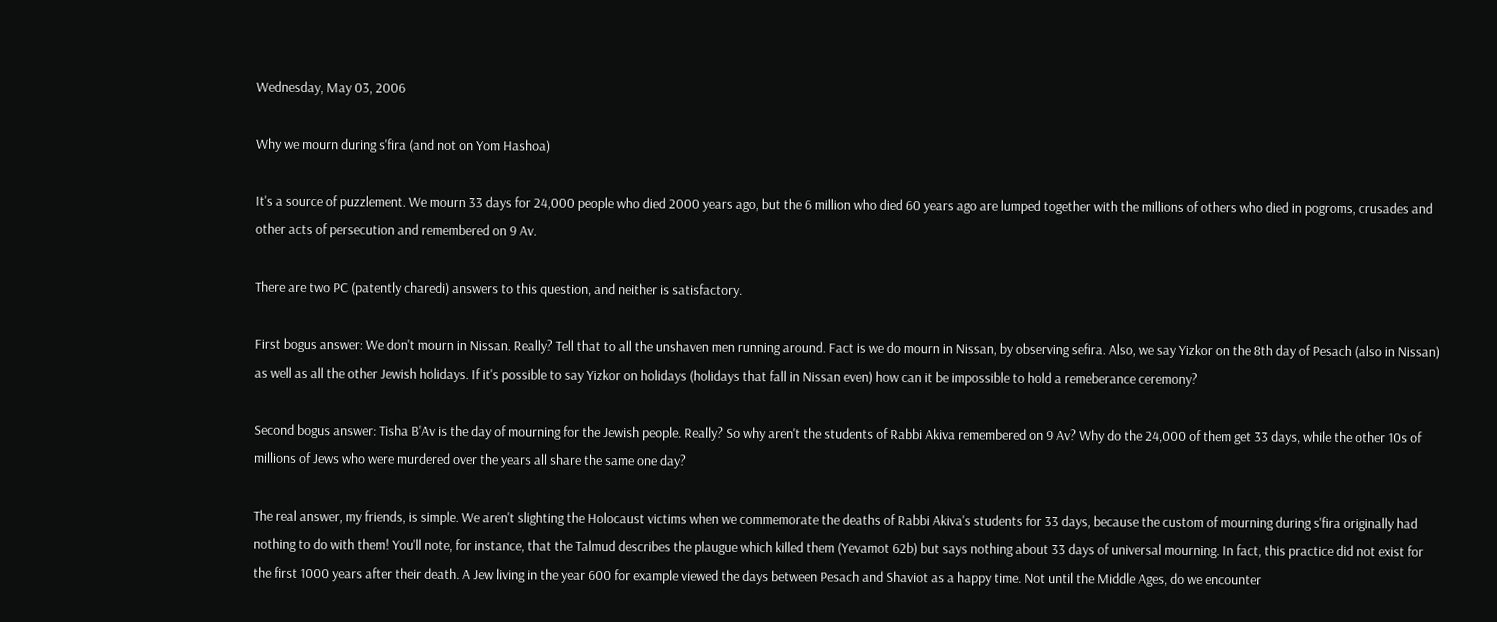Wednesday, May 03, 2006

Why we mourn during s'fira (and not on Yom Hashoa)

It's a source of puzzlement. We mourn 33 days for 24,000 people who died 2000 years ago, but the 6 million who died 60 years ago are lumped together with the millions of others who died in pogroms, crusades and other acts of persecution and remembered on 9 Av.

There are two PC (patently charedi) answers to this question, and neither is satisfactory.

First bogus answer: We don't mourn in Nissan. Really? Tell that to all the unshaven men running around. Fact is we do mourn in Nissan, by observing sefira. Also, we say Yizkor on the 8th day of Pesach (also in Nissan) as well as all the other Jewish holidays. If it's possible to say Yizkor on holidays (holidays that fall in Nissan even) how can it be impossible to hold a remeberance ceremony?

Second bogus answer: Tisha B'Av is the day of mourning for the Jewish people. Really? So why aren't the students of Rabbi Akiva remembered on 9 Av? Why do the 24,000 of them get 33 days, while the other 10s of millions of Jews who were murdered over the years all share the same one day?

The real answer, my friends, is simple. We aren't slighting the Holocaust victims when we commemorate the deaths of Rabbi Akiva's students for 33 days, because the custom of mourning during s'fira originally had nothing to do with them! You'll note, for instance, that the Talmud describes the plaugue which killed them (Yevamot 62b) but says nothing about 33 days of universal mourning. In fact, this practice did not exist for the first 1000 years after their death. A Jew living in the year 600 for example viewed the days between Pesach and Shaviot as a happy time. Not until the Middle Ages, do we encounter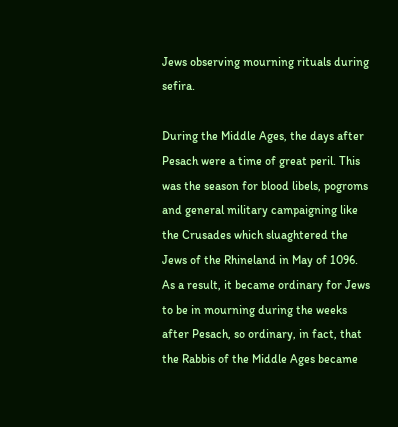Jews observing mourning rituals during sefira.

During the Middle Ages, the days after Pesach were a time of great peril. This was the season for blood libels, pogroms and general military campaigning like the Crusades which sluaghtered the Jews of the Rhineland in May of 1096. As a result, it became ordinary for Jews to be in mourning during the weeks after Pesach, so ordinary, in fact, that the Rabbis of the Middle Ages became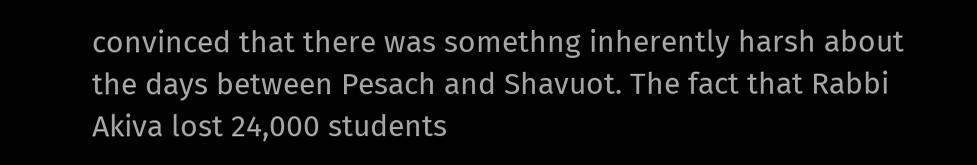convinced that there was somethng inherently harsh about the days between Pesach and Shavuot. The fact that Rabbi Akiva lost 24,000 students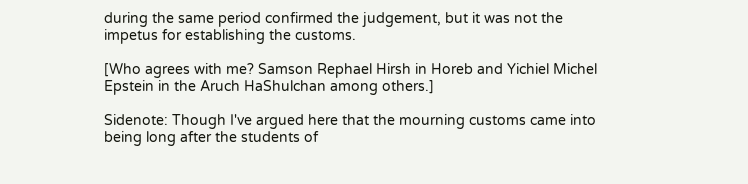during the same period confirmed the judgement, but it was not the impetus for establishing the customs.

[Who agrees with me? Samson Rephael Hirsh in Horeb and Yichiel Michel Epstein in the Aruch HaShulchan among others.]

Sidenote: Though I've argued here that the mourning customs came into being long after the students of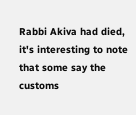Rabbi Akiva had died, it's interesting to note that some say the customs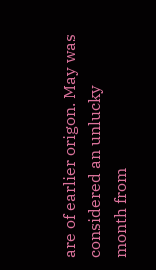are of earlier origon. May was considered an unlucky month from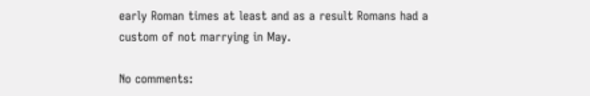early Roman times at least and as a result Romans had a custom of not marrying in May.

No comments: